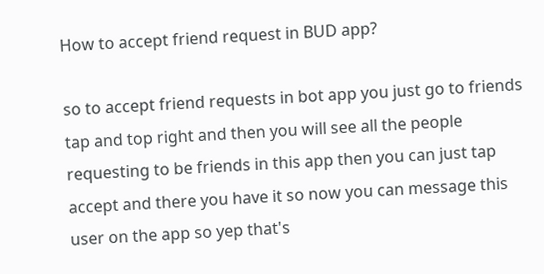How to accept friend request in BUD app?

so to accept friend requests in bot app you just go to friends tap and top right and then you will see all the people requesting to be friends in this app then you can just tap accept and there you have it so now you can message this user on the app so yep that's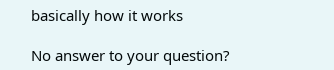basically how it works

No answer to your question?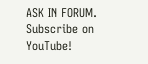ASK IN FORUM. Subscribe on YouTube!